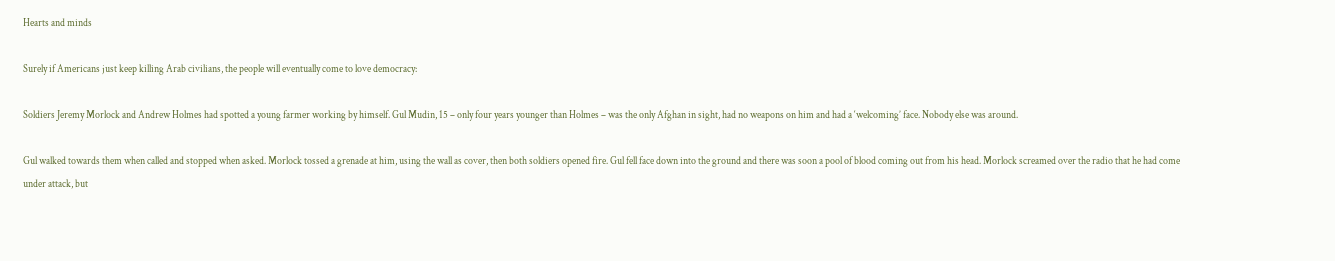Hearts and minds

Surely if Americans just keep killing Arab civilians, the people will eventually come to love democracy:

Soldiers Jeremy Morlock and Andrew Holmes had spotted a young farmer working by himself. Gul Mudin, 15 – only four years younger than Holmes – was the only Afghan in sight, had no weapons on him and had a ‘welcoming’ face. Nobody else was around.

Gul walked towards them when called and stopped when asked. Morlock tossed a grenade at him, using the wall as cover, then both soldiers opened fire. Gul fell face down into the ground and there was soon a pool of blood coming out from his head. Morlock screamed over the radio that he had come under attack, but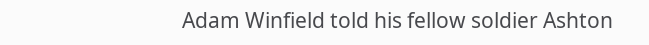Adam Winfield told his fellow soldier Ashton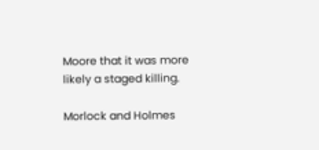Moore that it was more likely a staged killing.

Morlock and Holmes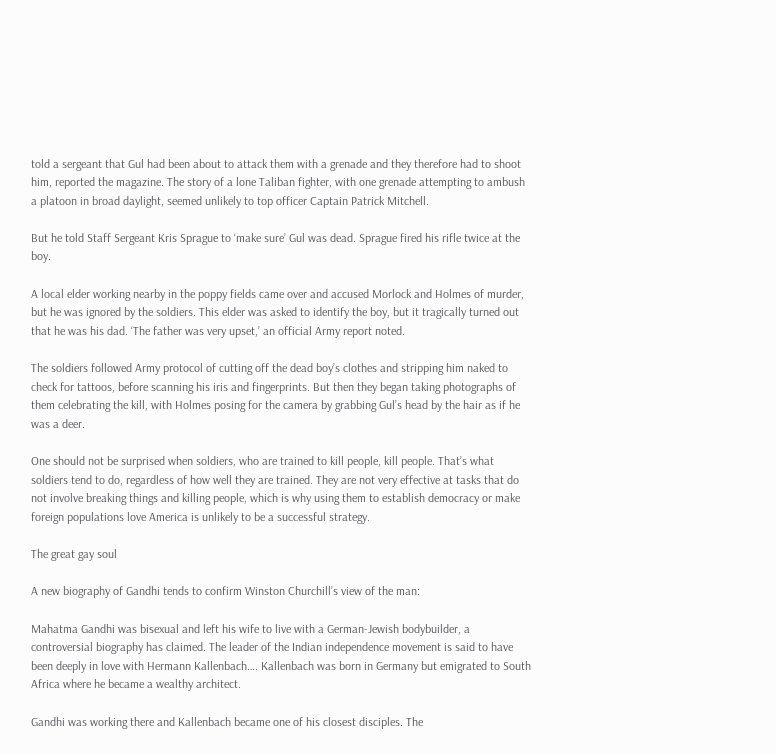told a sergeant that Gul had been about to attack them with a grenade and they therefore had to shoot him, reported the magazine. The story of a lone Taliban fighter, with one grenade attempting to ambush a platoon in broad daylight, seemed unlikely to top officer Captain Patrick Mitchell.

But he told Staff Sergeant Kris Sprague to ‘make sure’ Gul was dead. Sprague fired his rifle twice at the boy.

A local elder working nearby in the poppy fields came over and accused Morlock and Holmes of murder, but he was ignored by the soldiers. This elder was asked to identify the boy, but it tragically turned out that he was his dad. ‘The father was very upset,’ an official Army report noted.

The soldiers followed Army protocol of cutting off the dead boy’s clothes and stripping him naked to check for tattoos, before scanning his iris and fingerprints. But then they began taking photographs of them celebrating the kill, with Holmes posing for the camera by grabbing Gul’s head by the hair as if he was a deer.

One should not be surprised when soldiers, who are trained to kill people, kill people. That’s what soldiers tend to do, regardless of how well they are trained. They are not very effective at tasks that do not involve breaking things and killing people, which is why using them to establish democracy or make foreign populations love America is unlikely to be a successful strategy.

The great gay soul

A new biography of Gandhi tends to confirm Winston Churchill’s view of the man:

Mahatma Gandhi was bisexual and left his wife to live with a German-Jewish bodybuilder, a controversial biography has claimed. The leader of the Indian independence movement is said to have been deeply in love with Hermann Kallenbach…. Kallenbach was born in Germany but emigrated to South Africa where he became a wealthy architect.

Gandhi was working there and Kallenbach became one of his closest disciples. The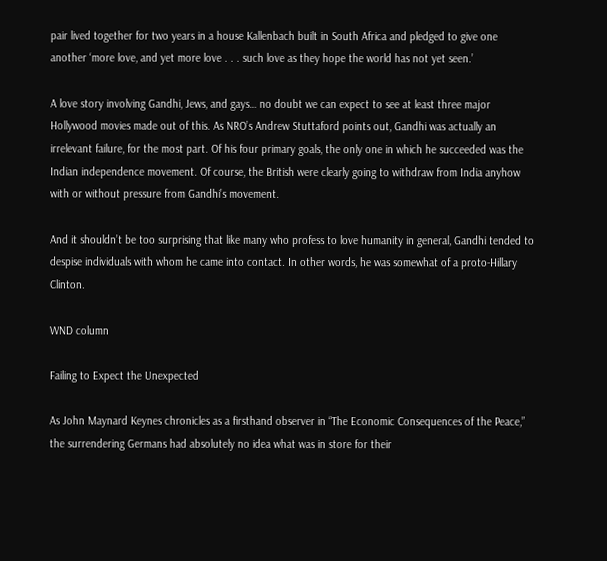pair lived together for two years in a house Kallenbach built in South Africa and pledged to give one another ‘more love, and yet more love . . . such love as they hope the world has not yet seen.’

A love story involving Gandhi, Jews, and gays… no doubt we can expect to see at least three major Hollywood movies made out of this. As NRO’s Andrew Stuttaford points out, Gandhi was actually an irrelevant failure, for the most part. Of his four primary goals, the only one in which he succeeded was the Indian independence movement. Of course, the British were clearly going to withdraw from India anyhow with or without pressure from Gandhi’s movement.

And it shouldn’t be too surprising that like many who profess to love humanity in general, Gandhi tended to despise individuals with whom he came into contact. In other words, he was somewhat of a proto-Hillary Clinton.

WND column

Failing to Expect the Unexpected

As John Maynard Keynes chronicles as a firsthand observer in “The Economic Consequences of the Peace,” the surrendering Germans had absolutely no idea what was in store for their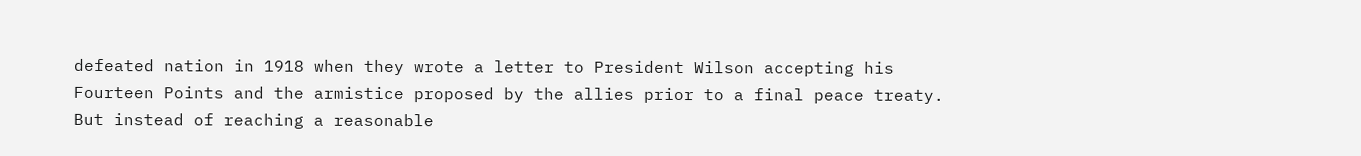defeated nation in 1918 when they wrote a letter to President Wilson accepting his Fourteen Points and the armistice proposed by the allies prior to a final peace treaty. But instead of reaching a reasonable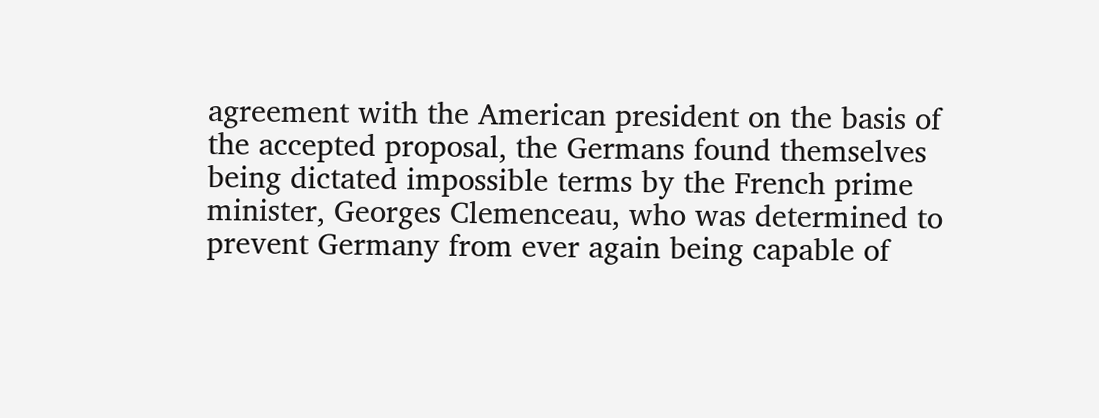agreement with the American president on the basis of the accepted proposal, the Germans found themselves being dictated impossible terms by the French prime minister, Georges Clemenceau, who was determined to prevent Germany from ever again being capable of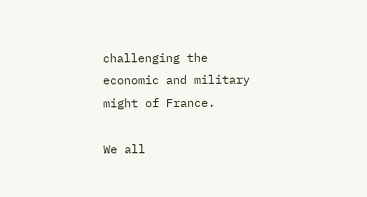challenging the economic and military might of France.

We all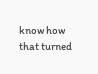know how that turned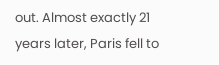out. Almost exactly 21 years later, Paris fell to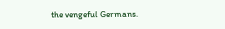the vengeful Germans.